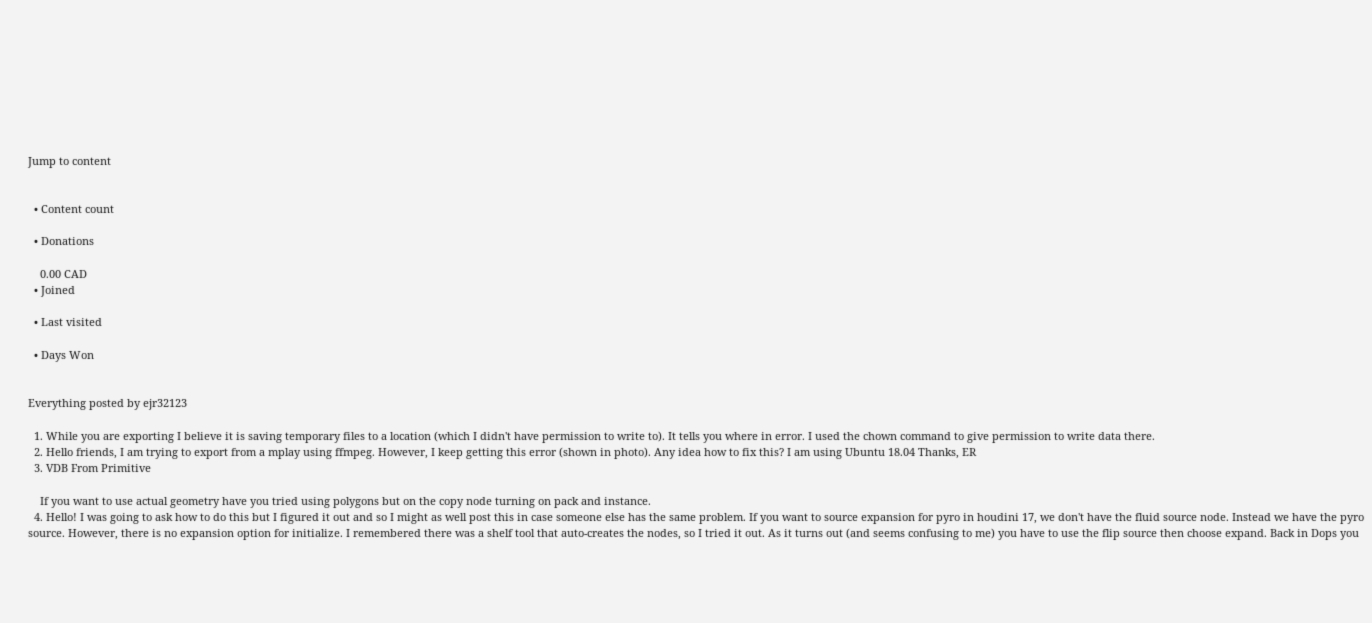Jump to content


  • Content count

  • Donations

    0.00 CAD
  • Joined

  • Last visited

  • Days Won


Everything posted by ejr32123

  1. While you are exporting I believe it is saving temporary files to a location (which I didn't have permission to write to). It tells you where in error. I used the chown command to give permission to write data there.
  2. Hello friends, I am trying to export from a mplay using ffmpeg. However, I keep getting this error (shown in photo). Any idea how to fix this? I am using Ubuntu 18.04 Thanks, ER
  3. VDB From Primitive

    If you want to use actual geometry have you tried using polygons but on the copy node turning on pack and instance.
  4. Hello! I was going to ask how to do this but I figured it out and so I might as well post this in case someone else has the same problem. If you want to source expansion for pyro in houdini 17, we don't have the fluid source node. Instead we have the pyro source. However, there is no expansion option for initialize. I remembered there was a shelf tool that auto-creates the nodes, so I tried it out. As it turns out (and seems confusing to me) you have to use the flip source then choose expand. Back in Dops you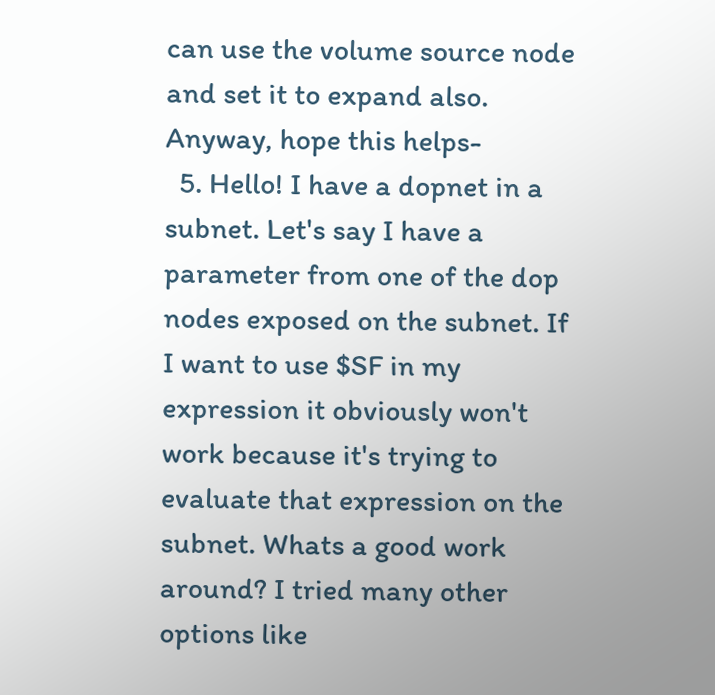can use the volume source node and set it to expand also. Anyway, hope this helps-
  5. Hello! I have a dopnet in a subnet. Let's say I have a parameter from one of the dop nodes exposed on the subnet. If I want to use $SF in my expression it obviously won't work because it's trying to evaluate that expression on the subnet. Whats a good work around? I tried many other options like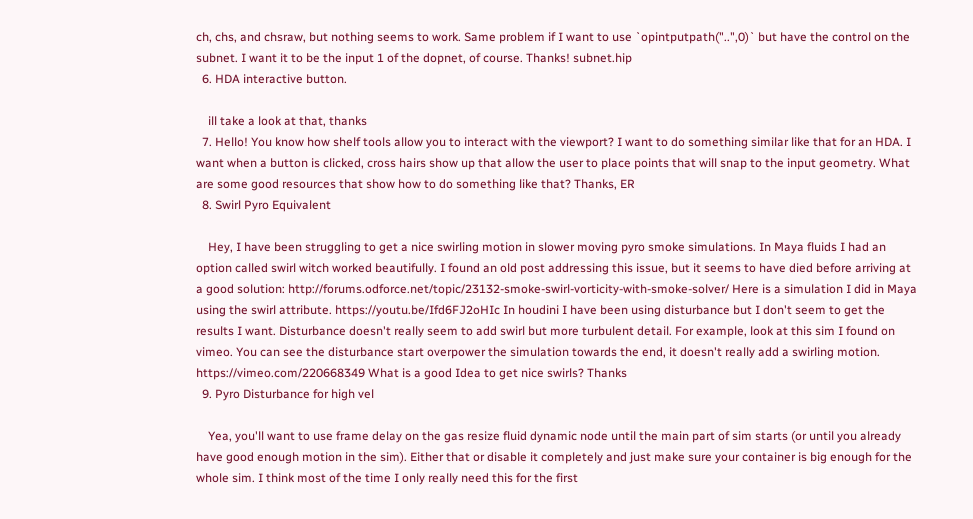ch, chs, and chsraw, but nothing seems to work. Same problem if I want to use `opintputpath("..",0)` but have the control on the subnet. I want it to be the input 1 of the dopnet, of course. Thanks! subnet.hip
  6. HDA interactive button.

    ill take a look at that, thanks
  7. Hello! You know how shelf tools allow you to interact with the viewport? I want to do something similar like that for an HDA. I want when a button is clicked, cross hairs show up that allow the user to place points that will snap to the input geometry. What are some good resources that show how to do something like that? Thanks, ER
  8. Swirl Pyro Equivalent

    Hey, I have been struggling to get a nice swirling motion in slower moving pyro smoke simulations. In Maya fluids I had an option called swirl witch worked beautifully. I found an old post addressing this issue, but it seems to have died before arriving at a good solution: http://forums.odforce.net/topic/23132-smoke-swirl-vorticity-with-smoke-solver/ Here is a simulation I did in Maya using the swirl attribute. https://youtu.be/Ifd6FJ2oHIc In houdini I have been using disturbance but I don't seem to get the results I want. Disturbance doesn't really seem to add swirl but more turbulent detail. For example, look at this sim I found on vimeo. You can see the disturbance start overpower the simulation towards the end, it doesn't really add a swirling motion. https://vimeo.com/220668349 What is a good Idea to get nice swirls? Thanks
  9. Pyro Disturbance for high vel

    Yea, you'll want to use frame delay on the gas resize fluid dynamic node until the main part of sim starts (or until you already have good enough motion in the sim). Either that or disable it completely and just make sure your container is big enough for the whole sim. I think most of the time I only really need this for the first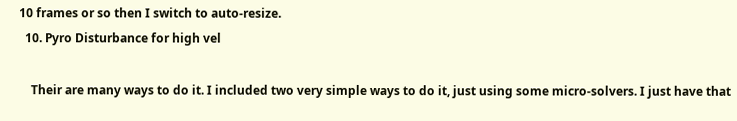10 frames or so then I switch to auto-resize.
  10. Pyro Disturbance for high vel

    Their are many ways to do it. I included two very simple ways to do it, just using some micro-solvers. I just have that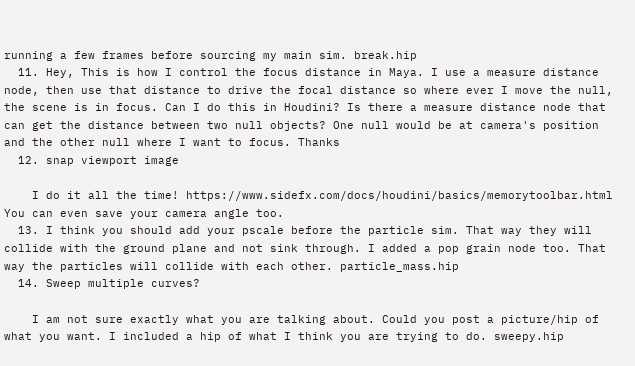running a few frames before sourcing my main sim. break.hip
  11. Hey, This is how I control the focus distance in Maya. I use a measure distance node, then use that distance to drive the focal distance so where ever I move the null, the scene is in focus. Can I do this in Houdini? Is there a measure distance node that can get the distance between two null objects? One null would be at camera's position and the other null where I want to focus. Thanks
  12. snap viewport image

    I do it all the time! https://www.sidefx.com/docs/houdini/basics/memorytoolbar.html You can even save your camera angle too.
  13. I think you should add your pscale before the particle sim. That way they will collide with the ground plane and not sink through. I added a pop grain node too. That way the particles will collide with each other. particle_mass.hip
  14. Sweep multiple curves?

    I am not sure exactly what you are talking about. Could you post a picture/hip of what you want. I included a hip of what I think you are trying to do. sweepy.hip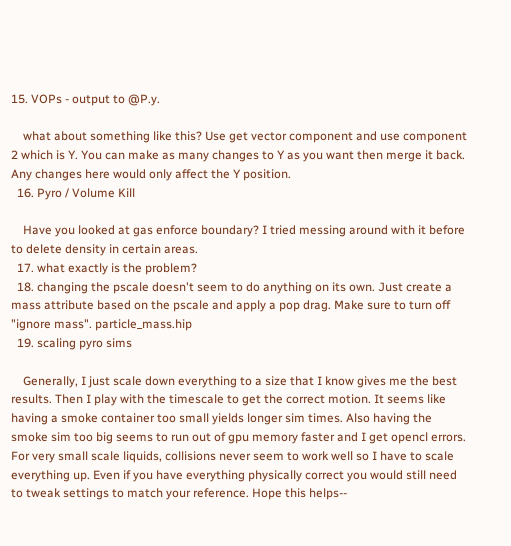15. VOPs - output to @P.y.

    what about something like this? Use get vector component and use component 2 which is Y. You can make as many changes to Y as you want then merge it back. Any changes here would only affect the Y position.
  16. Pyro / Volume Kill

    Have you looked at gas enforce boundary? I tried messing around with it before to delete density in certain areas.
  17. what exactly is the problem?
  18. changing the pscale doesn't seem to do anything on its own. Just create a mass attribute based on the pscale and apply a pop drag. Make sure to turn off "ignore mass". particle_mass.hip
  19. scaling pyro sims

    Generally, I just scale down everything to a size that I know gives me the best results. Then I play with the timescale to get the correct motion. It seems like having a smoke container too small yields longer sim times. Also having the smoke sim too big seems to run out of gpu memory faster and I get opencl errors. For very small scale liquids, collisions never seem to work well so I have to scale everything up. Even if you have everything physically correct you would still need to tweak settings to match your reference. Hope this helps--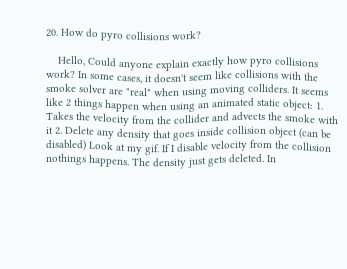20. How do pyro collisions work?

    Hello, Could anyone explain exactly how pyro collisions work? In some cases, it doesn't seem like collisions with the smoke solver are "real" when using moving colliders. It seems like 2 things happen when using an animated static object: 1. Takes the velocity from the collider and advects the smoke with it 2. Delete any density that goes inside collision object (can be disabled) Look at my gif. If I disable velocity from the collision nothings happens. The density just gets deleted. In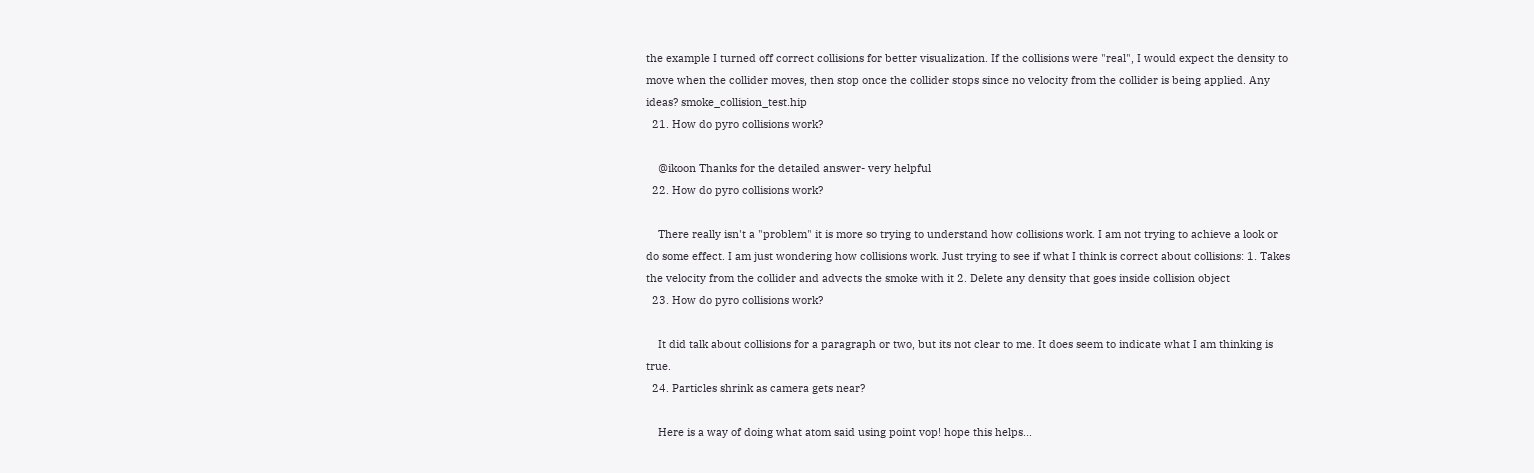the example I turned off correct collisions for better visualization. If the collisions were "real", I would expect the density to move when the collider moves, then stop once the collider stops since no velocity from the collider is being applied. Any ideas? smoke_collision_test.hip
  21. How do pyro collisions work?

    @ikoon Thanks for the detailed answer- very helpful
  22. How do pyro collisions work?

    There really isn't a "problem" it is more so trying to understand how collisions work. I am not trying to achieve a look or do some effect. I am just wondering how collisions work. Just trying to see if what I think is correct about collisions: 1. Takes the velocity from the collider and advects the smoke with it 2. Delete any density that goes inside collision object
  23. How do pyro collisions work?

    It did talk about collisions for a paragraph or two, but its not clear to me. It does seem to indicate what I am thinking is true.
  24. Particles shrink as camera gets near?

    Here is a way of doing what atom said using point vop! hope this helps...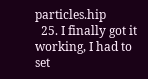particles.hip
  25. I finally got it working, I had to set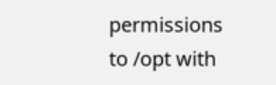permissions to /opt with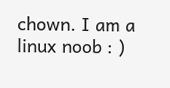chown. I am a linux noob : )